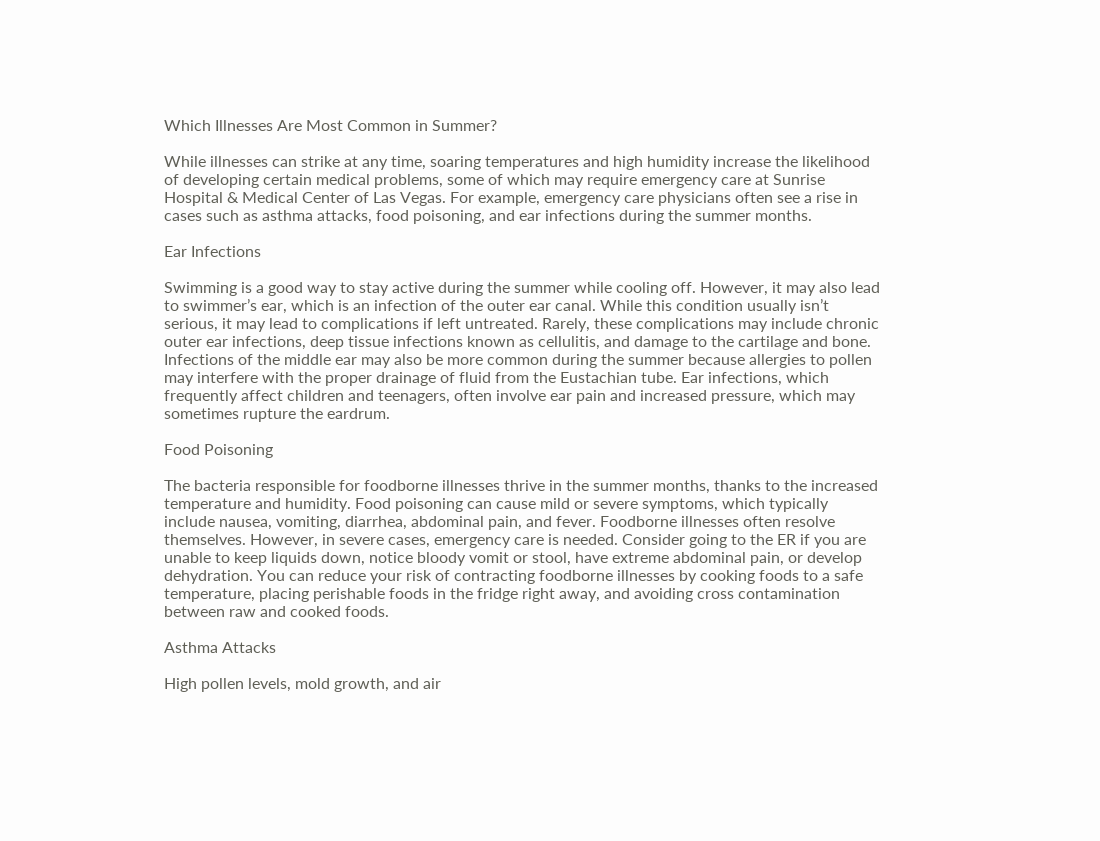Which Illnesses Are Most Common in Summer?

While illnesses can strike at any time, soaring temperatures and high humidity increase the likelihood of developing certain medical problems, some of which may require emergency care at Sunrise Hospital & Medical Center of Las Vegas. For example, emergency care physicians often see a rise in cases such as asthma attacks, food poisoning, and ear infections during the summer months.

Ear Infections

Swimming is a good way to stay active during the summer while cooling off. However, it may also lead to swimmer’s ear, which is an infection of the outer ear canal. While this condition usually isn’t serious, it may lead to complications if left untreated. Rarely, these complications may include chronic outer ear infections, deep tissue infections known as cellulitis, and damage to the cartilage and bone. Infections of the middle ear may also be more common during the summer because allergies to pollen may interfere with the proper drainage of fluid from the Eustachian tube. Ear infections, which frequently affect children and teenagers, often involve ear pain and increased pressure, which may sometimes rupture the eardrum.

Food Poisoning

The bacteria responsible for foodborne illnesses thrive in the summer months, thanks to the increased temperature and humidity. Food poisoning can cause mild or severe symptoms, which typically include nausea, vomiting, diarrhea, abdominal pain, and fever. Foodborne illnesses often resolve themselves. However, in severe cases, emergency care is needed. Consider going to the ER if you are unable to keep liquids down, notice bloody vomit or stool, have extreme abdominal pain, or develop dehydration. You can reduce your risk of contracting foodborne illnesses by cooking foods to a safe temperature, placing perishable foods in the fridge right away, and avoiding cross contamination between raw and cooked foods.

Asthma Attacks

High pollen levels, mold growth, and air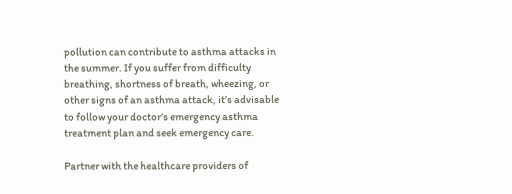pollution can contribute to asthma attacks in the summer. If you suffer from difficulty breathing, shortness of breath, wheezing, or other signs of an asthma attack, it’s advisable to follow your doctor’s emergency asthma treatment plan and seek emergency care.

Partner with the healthcare providers of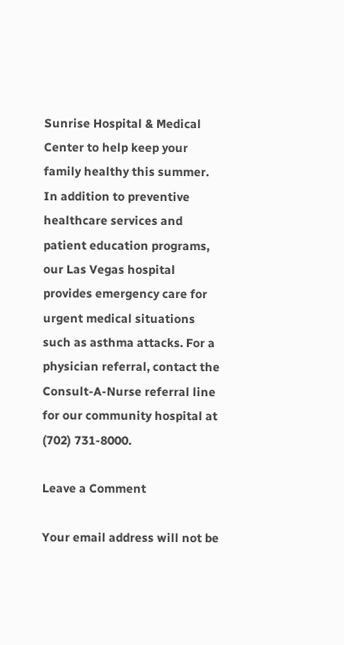Sunrise Hospital & Medical Center to help keep your family healthy this summer. In addition to preventive healthcare services and patient education programs, our Las Vegas hospital provides emergency care for urgent medical situations such as asthma attacks. For a physician referral, contact the Consult-A-Nurse referral line for our community hospital at (702) 731-8000.

Leave a Comment

Your email address will not be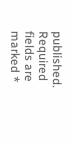published. Required fields are marked *